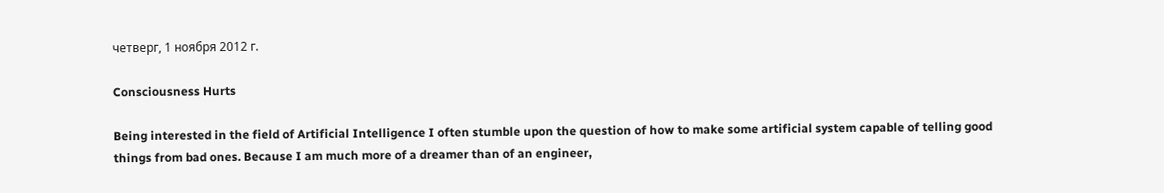четверг, 1 ноября 2012 г.

Consciousness Hurts

Being interested in the field of Artificial Intelligence I often stumble upon the question of how to make some artificial system capable of telling good things from bad ones. Because I am much more of a dreamer than of an engineer,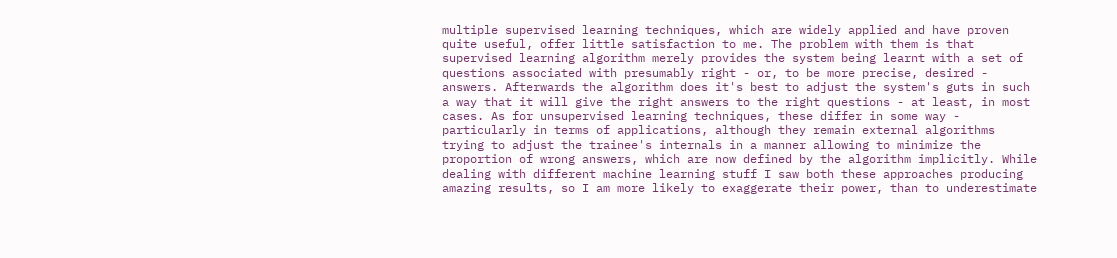multiple supervised learning techniques, which are widely applied and have proven quite useful, offer little satisfaction to me. The problem with them is that supervised learning algorithm merely provides the system being learnt with a set of questions associated with presumably right - or, to be more precise, desired - answers. Afterwards the algorithm does it's best to adjust the system's guts in such a way that it will give the right answers to the right questions - at least, in most cases. As for unsupervised learning techniques, these differ in some way - particularly in terms of applications, although they remain external algorithms trying to adjust the trainee's internals in a manner allowing to minimize the proportion of wrong answers, which are now defined by the algorithm implicitly. While dealing with different machine learning stuff I saw both these approaches producing amazing results, so I am more likely to exaggerate their power, than to underestimate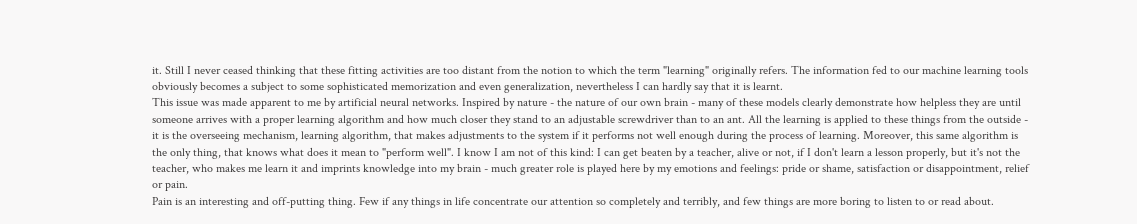it. Still I never ceased thinking that these fitting activities are too distant from the notion to which the term "learning" originally refers. The information fed to our machine learning tools obviously becomes a subject to some sophisticated memorization and even generalization, nevertheless I can hardly say that it is learnt.
This issue was made apparent to me by artificial neural networks. Inspired by nature - the nature of our own brain - many of these models clearly demonstrate how helpless they are until someone arrives with a proper learning algorithm and how much closer they stand to an adjustable screwdriver than to an ant. All the learning is applied to these things from the outside - it is the overseeing mechanism, learning algorithm, that makes adjustments to the system if it performs not well enough during the process of learning. Moreover, this same algorithm is the only thing, that knows what does it mean to "perform well". I know I am not of this kind: I can get beaten by a teacher, alive or not, if I don't learn a lesson properly, but it's not the teacher, who makes me learn it and imprints knowledge into my brain - much greater role is played here by my emotions and feelings: pride or shame, satisfaction or disappointment, relief or pain.
Pain is an interesting and off-putting thing. Few if any things in life concentrate our attention so completely and terribly, and few things are more boring to listen to or read about.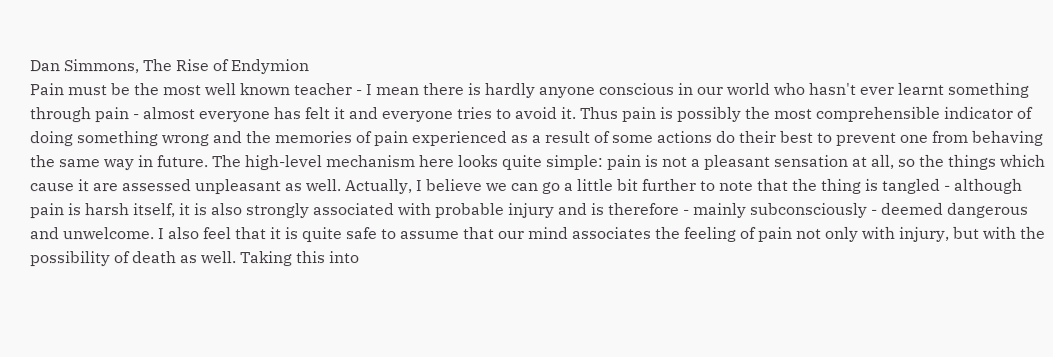Dan Simmons, The Rise of Endymion
Pain must be the most well known teacher - I mean there is hardly anyone conscious in our world who hasn't ever learnt something through pain - almost everyone has felt it and everyone tries to avoid it. Thus pain is possibly the most comprehensible indicator of doing something wrong and the memories of pain experienced as a result of some actions do their best to prevent one from behaving the same way in future. The high-level mechanism here looks quite simple: pain is not a pleasant sensation at all, so the things which cause it are assessed unpleasant as well. Actually, I believe we can go a little bit further to note that the thing is tangled - although pain is harsh itself, it is also strongly associated with probable injury and is therefore - mainly subconsciously - deemed dangerous and unwelcome. I also feel that it is quite safe to assume that our mind associates the feeling of pain not only with injury, but with the possibility of death as well. Taking this into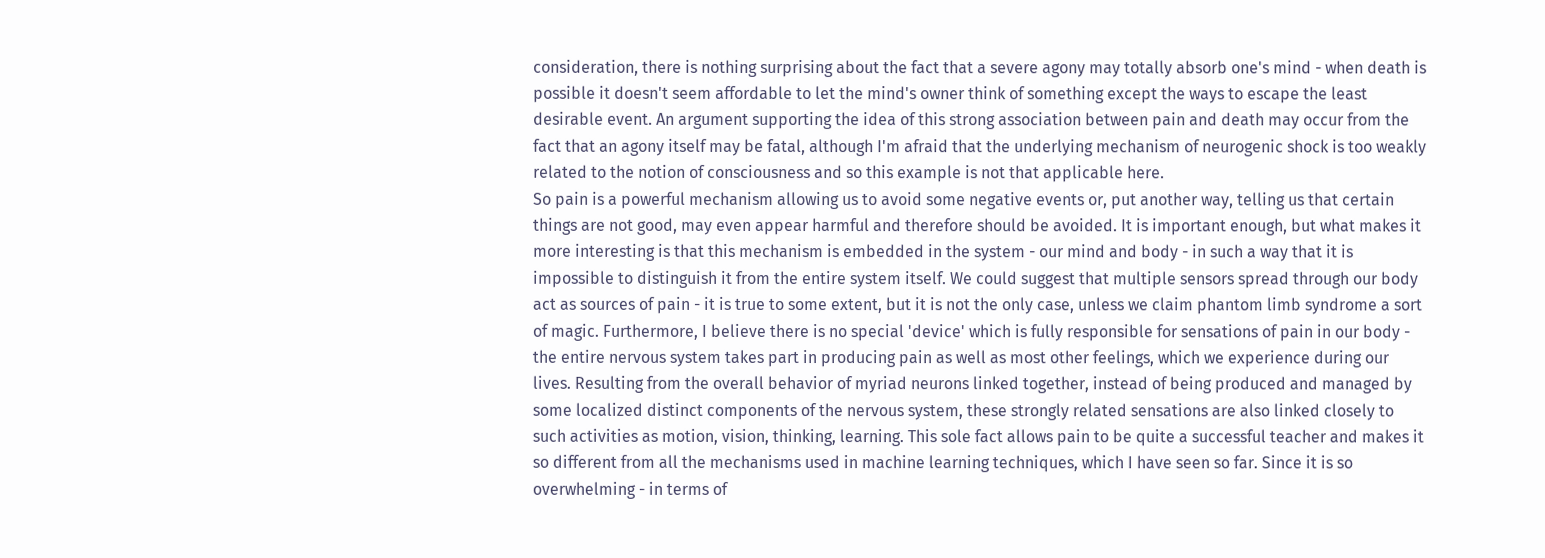consideration, there is nothing surprising about the fact that a severe agony may totally absorb one's mind - when death is possible it doesn't seem affordable to let the mind's owner think of something except the ways to escape the least desirable event. An argument supporting the idea of this strong association between pain and death may occur from the fact that an agony itself may be fatal, although I'm afraid that the underlying mechanism of neurogenic shock is too weakly related to the notion of consciousness and so this example is not that applicable here.
So pain is a powerful mechanism allowing us to avoid some negative events or, put another way, telling us that certain things are not good, may even appear harmful and therefore should be avoided. It is important enough, but what makes it more interesting is that this mechanism is embedded in the system - our mind and body - in such a way that it is impossible to distinguish it from the entire system itself. We could suggest that multiple sensors spread through our body act as sources of pain - it is true to some extent, but it is not the only case, unless we claim phantom limb syndrome a sort of magic. Furthermore, I believe there is no special 'device' which is fully responsible for sensations of pain in our body - the entire nervous system takes part in producing pain as well as most other feelings, which we experience during our lives. Resulting from the overall behavior of myriad neurons linked together, instead of being produced and managed by some localized distinct components of the nervous system, these strongly related sensations are also linked closely to such activities as motion, vision, thinking, learning. This sole fact allows pain to be quite a successful teacher and makes it so different from all the mechanisms used in machine learning techniques, which I have seen so far. Since it is so overwhelming - in terms of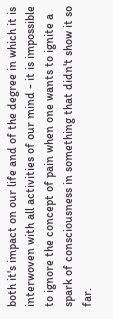both it's impact on our life and of the degree in which it is interwoven with all activities of our mind - it is impossible to ignore the concept of pain when one wants to ignite a spark of consciousness in something that didn't show it so far.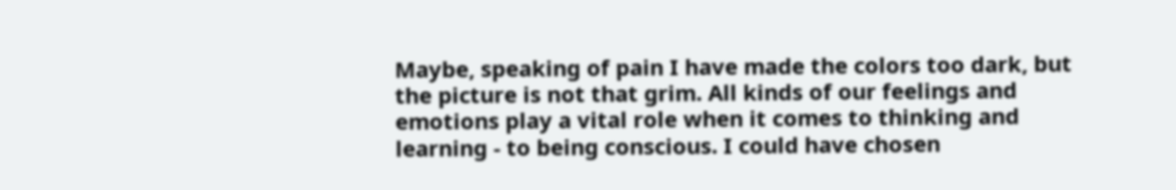Maybe, speaking of pain I have made the colors too dark, but the picture is not that grim. All kinds of our feelings and emotions play a vital role when it comes to thinking and learning - to being conscious. I could have chosen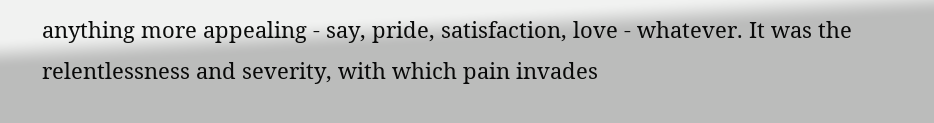anything more appealing - say, pride, satisfaction, love - whatever. It was the relentlessness and severity, with which pain invades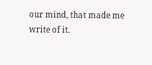our mind, that made me write of it.